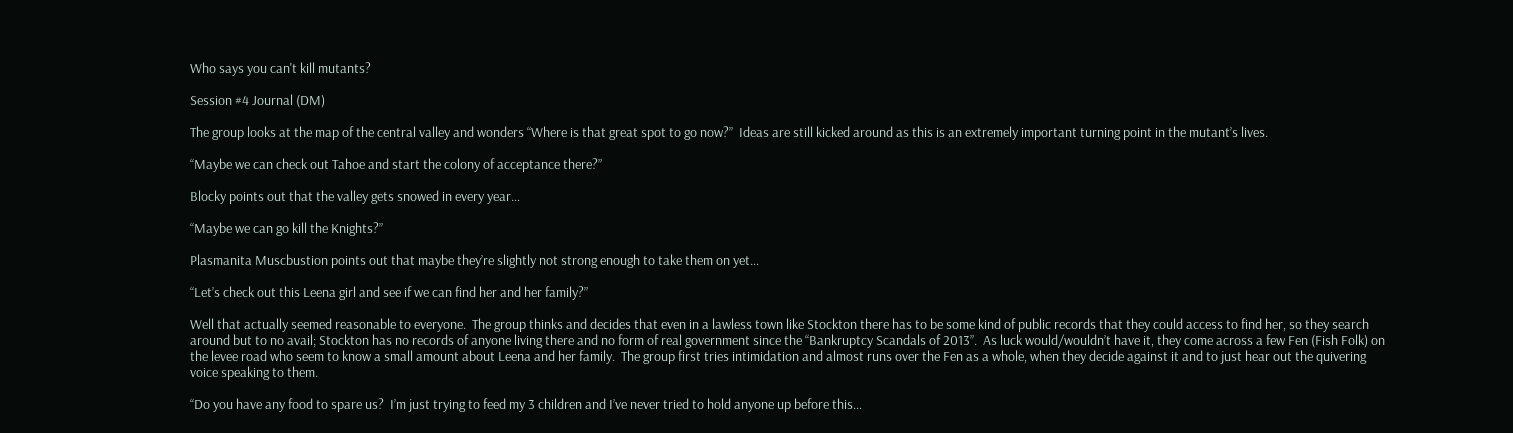Who says you can't kill mutants?

Session #4 Journal (DM)

The group looks at the map of the central valley and wonders “Where is that great spot to go now?”  Ideas are still kicked around as this is an extremely important turning point in the mutant’s lives.

“Maybe we can check out Tahoe and start the colony of acceptance there?”

Blocky points out that the valley gets snowed in every year…

“Maybe we can go kill the Knights?”

Plasmanita Muscbustion points out that maybe they’re slightly not strong enough to take them on yet…

“Let’s check out this Leena girl and see if we can find her and her family?”

Well that actually seemed reasonable to everyone.  The group thinks and decides that even in a lawless town like Stockton there has to be some kind of public records that they could access to find her, so they search around but to no avail; Stockton has no records of anyone living there and no form of real government since the “Bankruptcy Scandals of 2013”.  As luck would/wouldn’t have it, they come across a few Fen (Fish Folk) on the levee road who seem to know a small amount about Leena and her family.  The group first tries intimidation and almost runs over the Fen as a whole, when they decide against it and to just hear out the quivering voice speaking to them.

“Do you have any food to spare us?  I’m just trying to feed my 3 children and I’ve never tried to hold anyone up before this…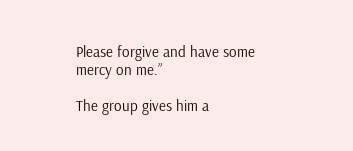Please forgive and have some mercy on me.”

The group gives him a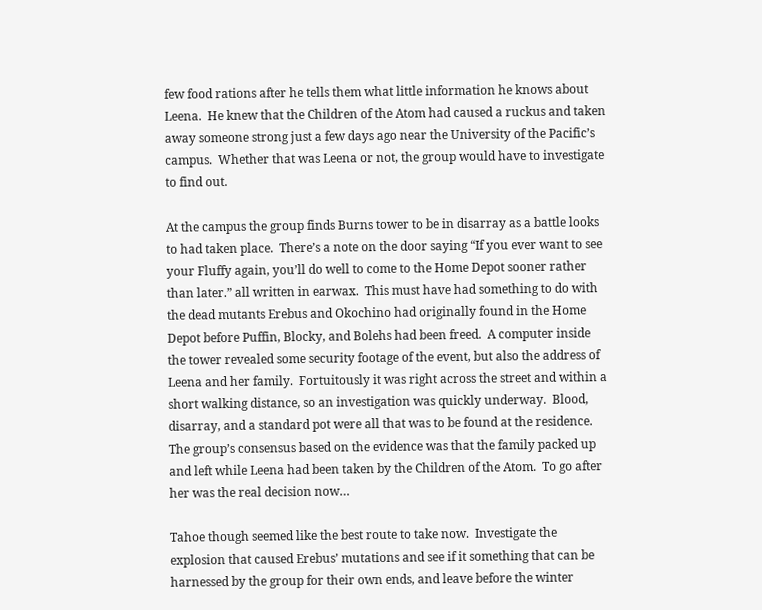few food rations after he tells them what little information he knows about Leena.  He knew that the Children of the Atom had caused a ruckus and taken away someone strong just a few days ago near the University of the Pacific’s campus.  Whether that was Leena or not, the group would have to investigate to find out.

At the campus the group finds Burns tower to be in disarray as a battle looks to had taken place.  There’s a note on the door saying “If you ever want to see your Fluffy again, you’ll do well to come to the Home Depot sooner rather than later.” all written in earwax.  This must have had something to do with the dead mutants Erebus and Okochino had originally found in the Home Depot before Puffin, Blocky, and Bolehs had been freed.  A computer inside the tower revealed some security footage of the event, but also the address of Leena and her family.  Fortuitously it was right across the street and within a short walking distance, so an investigation was quickly underway.  Blood, disarray, and a standard pot were all that was to be found at the residence.  The group’s consensus based on the evidence was that the family packed up and left while Leena had been taken by the Children of the Atom.  To go after her was the real decision now…

Tahoe though seemed like the best route to take now.  Investigate the explosion that caused Erebus’ mutations and see if it something that can be harnessed by the group for their own ends, and leave before the winter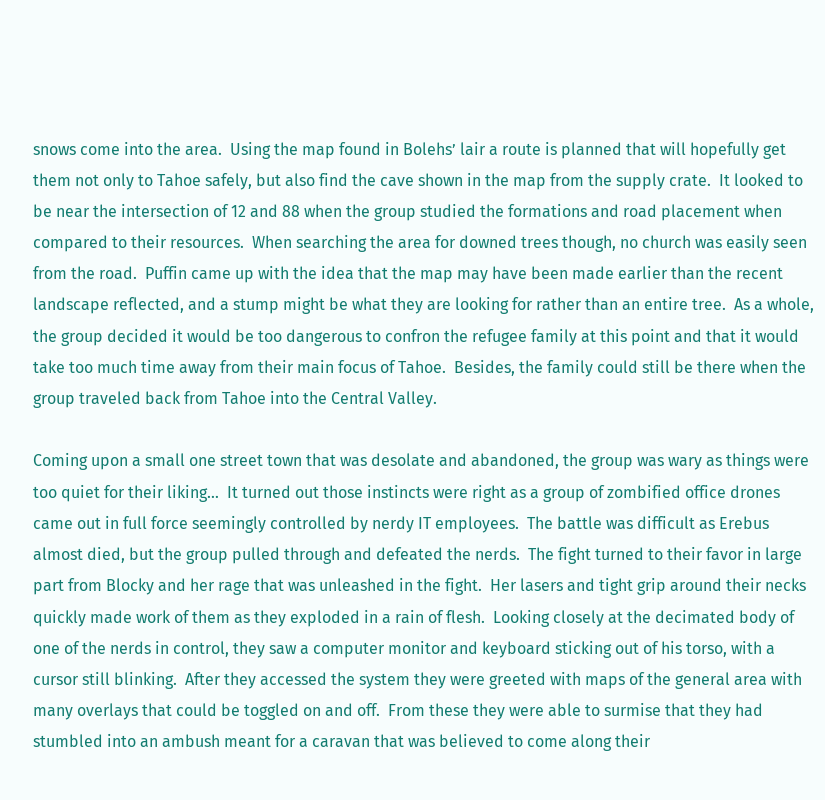snows come into the area.  Using the map found in Bolehs’ lair a route is planned that will hopefully get them not only to Tahoe safely, but also find the cave shown in the map from the supply crate.  It looked to be near the intersection of 12 and 88 when the group studied the formations and road placement when compared to their resources.  When searching the area for downed trees though, no church was easily seen from the road.  Puffin came up with the idea that the map may have been made earlier than the recent landscape reflected, and a stump might be what they are looking for rather than an entire tree.  As a whole, the group decided it would be too dangerous to confron the refugee family at this point and that it would take too much time away from their main focus of Tahoe.  Besides, the family could still be there when the group traveled back from Tahoe into the Central Valley.

Coming upon a small one street town that was desolate and abandoned, the group was wary as things were too quiet for their liking…  It turned out those instincts were right as a group of zombified office drones came out in full force seemingly controlled by nerdy IT employees.  The battle was difficult as Erebus almost died, but the group pulled through and defeated the nerds.  The fight turned to their favor in large part from Blocky and her rage that was unleashed in the fight.  Her lasers and tight grip around their necks quickly made work of them as they exploded in a rain of flesh.  Looking closely at the decimated body of one of the nerds in control, they saw a computer monitor and keyboard sticking out of his torso, with a cursor still blinking.  After they accessed the system they were greeted with maps of the general area with many overlays that could be toggled on and off.  From these they were able to surmise that they had stumbled into an ambush meant for a caravan that was believed to come along their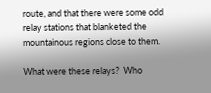route, and that there were some odd relay stations that blanketed the mountainous regions close to them.

What were these relays?  Who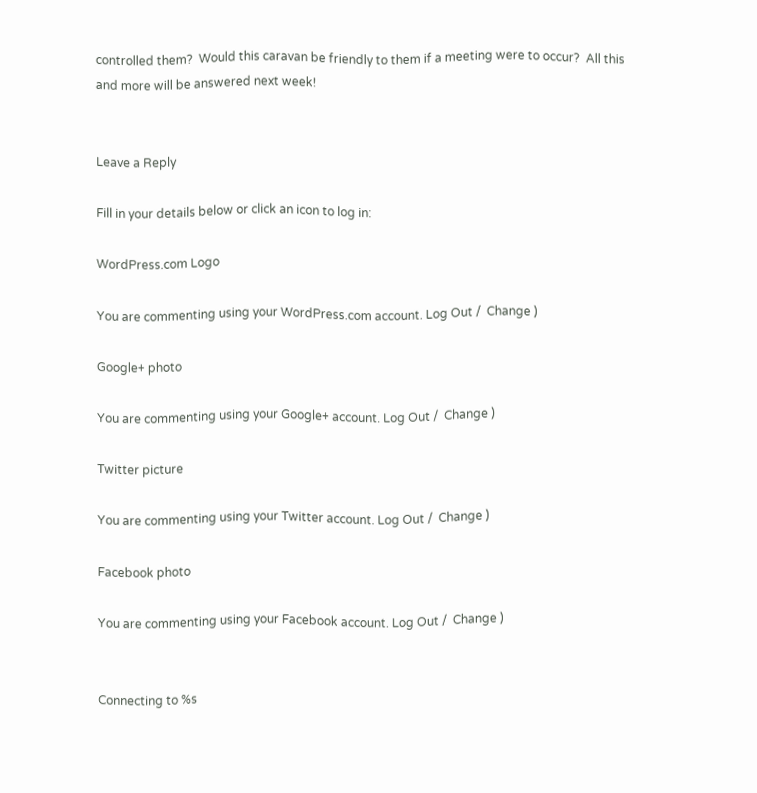controlled them?  Would this caravan be friendly to them if a meeting were to occur?  All this and more will be answered next week!


Leave a Reply

Fill in your details below or click an icon to log in:

WordPress.com Logo

You are commenting using your WordPress.com account. Log Out /  Change )

Google+ photo

You are commenting using your Google+ account. Log Out /  Change )

Twitter picture

You are commenting using your Twitter account. Log Out /  Change )

Facebook photo

You are commenting using your Facebook account. Log Out /  Change )


Connecting to %s